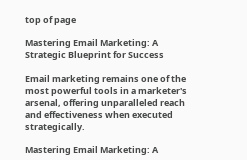top of page

Mastering Email Marketing: A Strategic Blueprint for Success

Email marketing remains one of the most powerful tools in a marketer's arsenal, offering unparalleled reach and effectiveness when executed strategically.

Mastering Email Marketing: A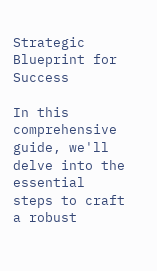Strategic Blueprint for Success

In this comprehensive guide, we'll delve into the essential steps to craft a robust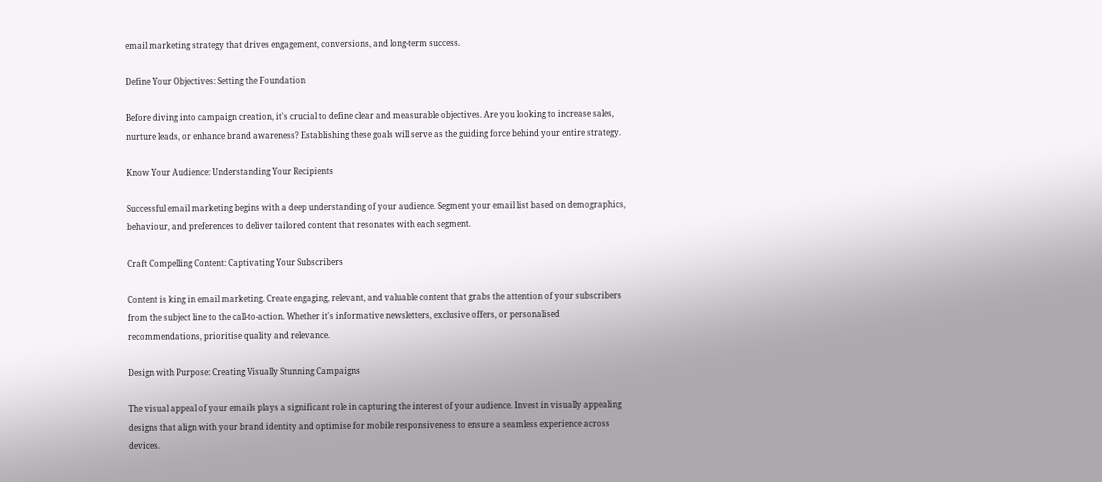email marketing strategy that drives engagement, conversions, and long-term success.

Define Your Objectives: Setting the Foundation

Before diving into campaign creation, it's crucial to define clear and measurable objectives. Are you looking to increase sales, nurture leads, or enhance brand awareness? Establishing these goals will serve as the guiding force behind your entire strategy.

Know Your Audience: Understanding Your Recipients

Successful email marketing begins with a deep understanding of your audience. Segment your email list based on demographics, behaviour, and preferences to deliver tailored content that resonates with each segment.

Craft Compelling Content: Captivating Your Subscribers

Content is king in email marketing. Create engaging, relevant, and valuable content that grabs the attention of your subscribers from the subject line to the call-to-action. Whether it's informative newsletters, exclusive offers, or personalised recommendations, prioritise quality and relevance.

Design with Purpose: Creating Visually Stunning Campaigns

The visual appeal of your emails plays a significant role in capturing the interest of your audience. Invest in visually appealing designs that align with your brand identity and optimise for mobile responsiveness to ensure a seamless experience across devices.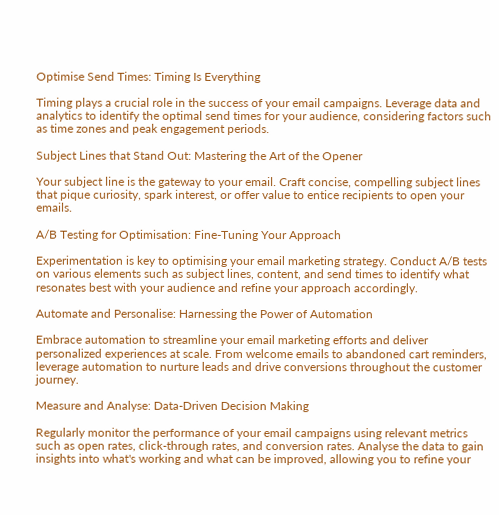Optimise Send Times: Timing Is Everything

Timing plays a crucial role in the success of your email campaigns. Leverage data and analytics to identify the optimal send times for your audience, considering factors such as time zones and peak engagement periods.

Subject Lines that Stand Out: Mastering the Art of the Opener

Your subject line is the gateway to your email. Craft concise, compelling subject lines that pique curiosity, spark interest, or offer value to entice recipients to open your emails.

A/B Testing for Optimisation: Fine-Tuning Your Approach

Experimentation is key to optimising your email marketing strategy. Conduct A/B tests on various elements such as subject lines, content, and send times to identify what resonates best with your audience and refine your approach accordingly.

Automate and Personalise: Harnessing the Power of Automation

Embrace automation to streamline your email marketing efforts and deliver personalized experiences at scale. From welcome emails to abandoned cart reminders, leverage automation to nurture leads and drive conversions throughout the customer journey.

Measure and Analyse: Data-Driven Decision Making

Regularly monitor the performance of your email campaigns using relevant metrics such as open rates, click-through rates, and conversion rates. Analyse the data to gain insights into what's working and what can be improved, allowing you to refine your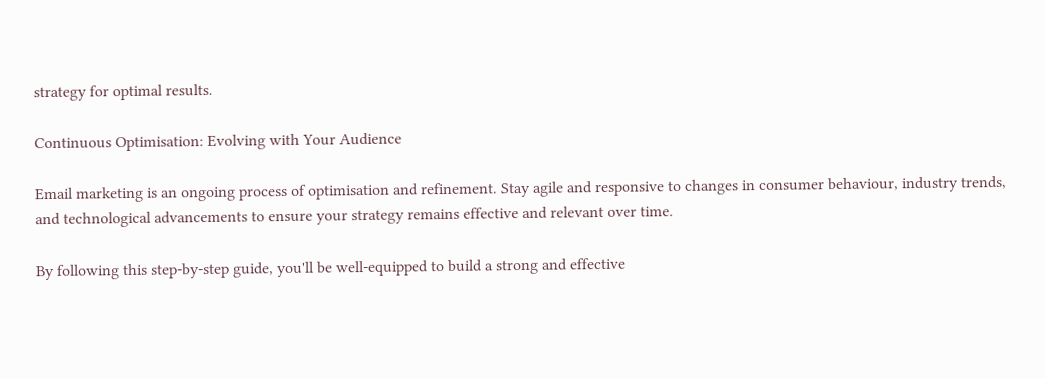strategy for optimal results.

Continuous Optimisation: Evolving with Your Audience

Email marketing is an ongoing process of optimisation and refinement. Stay agile and responsive to changes in consumer behaviour, industry trends, and technological advancements to ensure your strategy remains effective and relevant over time.

By following this step-by-step guide, you'll be well-equipped to build a strong and effective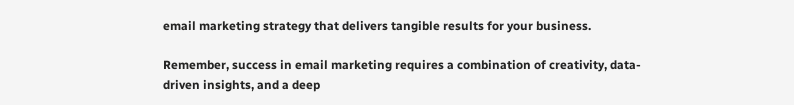email marketing strategy that delivers tangible results for your business.

Remember, success in email marketing requires a combination of creativity, data-driven insights, and a deep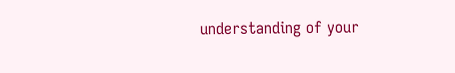understanding of your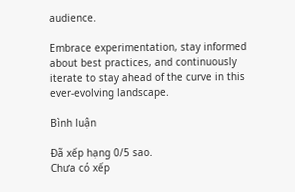audience.

Embrace experimentation, stay informed about best practices, and continuously iterate to stay ahead of the curve in this ever-evolving landscape.

Bình luận

Đã xếp hạng 0/5 sao.
Chưa có xếp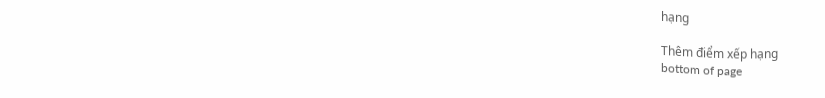hạng

Thêm điểm xếp hạng
bottom of page